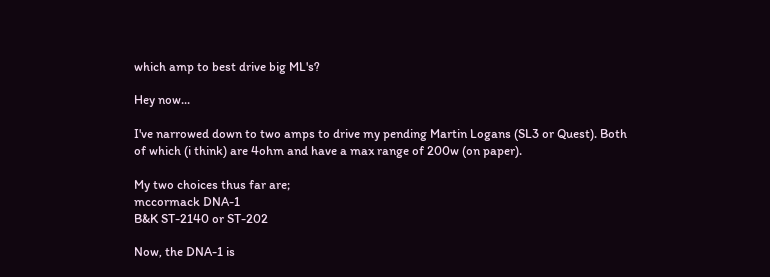which amp to best drive big ML's?

Hey now...

I've narrowed down to two amps to drive my pending Martin Logans (SL3 or Quest). Both of which (i think) are 4ohm and have a max range of 200w (on paper).

My two choices thus far are;
mccormack DNA-1
B&K ST-2140 or ST-202

Now, the DNA-1 is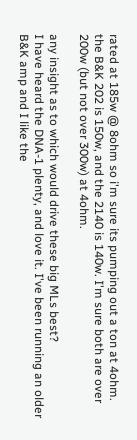rated at 185w @ 8ohm so i'm sure its pumping out a ton at 4ohm.
the B&K 202 is 150w, and the 2140 is 140w. I'm sure both are over 200w (but not over 300w) at 4ohm.

any insight as to which would drive these big MLs best?
I have heard the DNA-1 plenty, and love it. I've been running an older B&K amp and I like the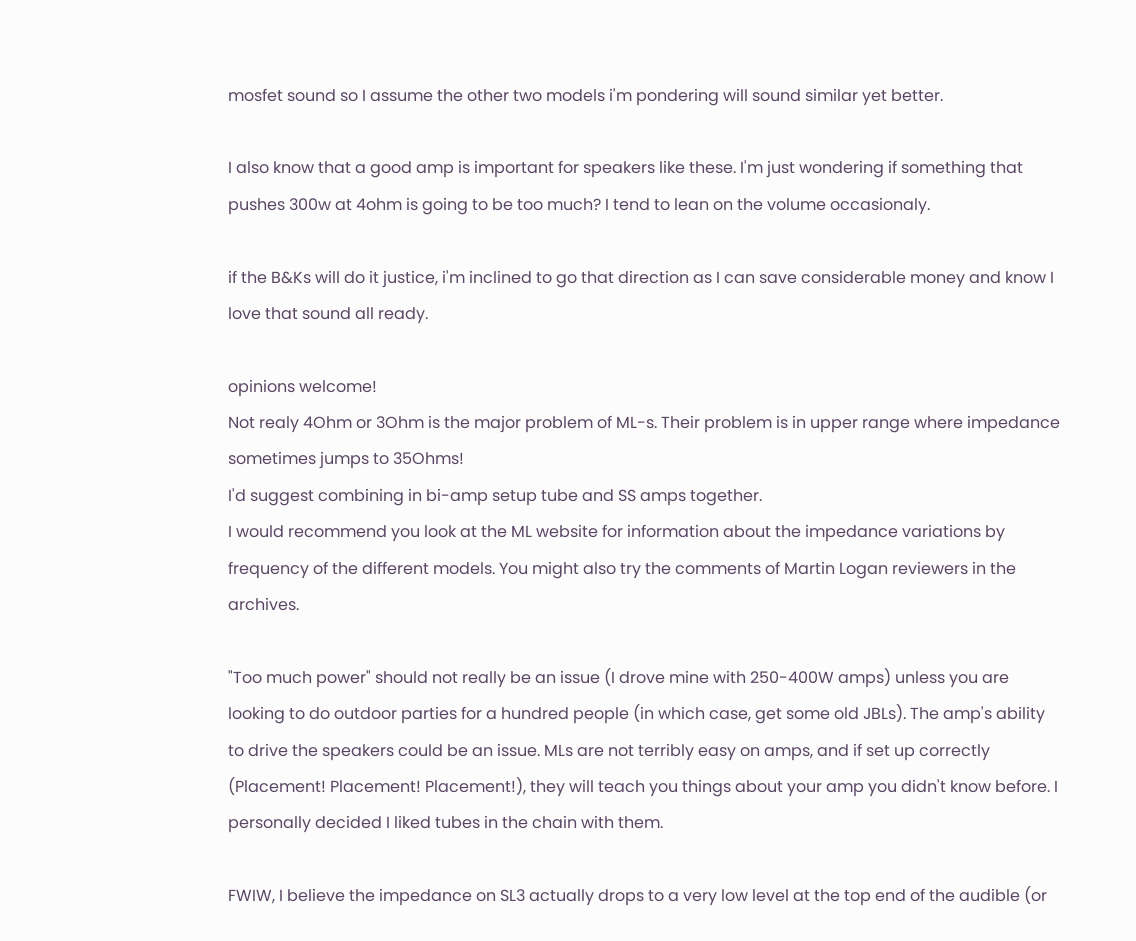mosfet sound so I assume the other two models i'm pondering will sound similar yet better.

I also know that a good amp is important for speakers like these. I'm just wondering if something that pushes 300w at 4ohm is going to be too much? I tend to lean on the volume occasionaly.

if the B&Ks will do it justice, i'm inclined to go that direction as I can save considerable money and know I love that sound all ready.

opinions welcome!
Not realy 4Ohm or 3Ohm is the major problem of ML-s. Their problem is in upper range where impedance sometimes jumps to 35Ohms!
I'd suggest combining in bi-amp setup tube and SS amps together.
I would recommend you look at the ML website for information about the impedance variations by frequency of the different models. You might also try the comments of Martin Logan reviewers in the archives.

"Too much power" should not really be an issue (I drove mine with 250-400W amps) unless you are looking to do outdoor parties for a hundred people (in which case, get some old JBLs). The amp's ability to drive the speakers could be an issue. MLs are not terribly easy on amps, and if set up correctly (Placement! Placement! Placement!), they will teach you things about your amp you didn't know before. I personally decided I liked tubes in the chain with them.

FWIW, I believe the impedance on SL3 actually drops to a very low level at the top end of the audible (or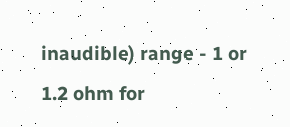inaudible) range - 1 or 1.2 ohm for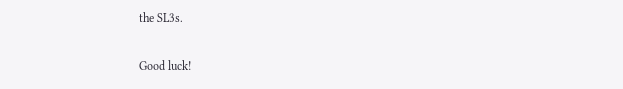the SL3s.

Good luck!